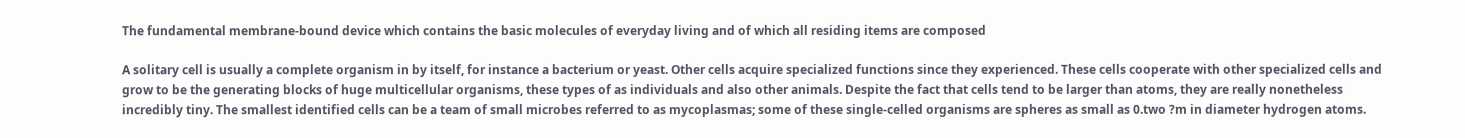The fundamental membrane-bound device which contains the basic molecules of everyday living and of which all residing items are composed

A solitary cell is usually a complete organism in by itself, for instance a bacterium or yeast. Other cells acquire specialized functions since they experienced. These cells cooperate with other specialized cells and grow to be the generating blocks of huge multicellular organisms, these types of as individuals and also other animals. Despite the fact that cells tend to be larger than atoms, they are really nonetheless incredibly tiny. The smallest identified cells can be a team of small microbes referred to as mycoplasmas; some of these single-celled organisms are spheres as small as 0.two ?m in diameter hydrogen atoms.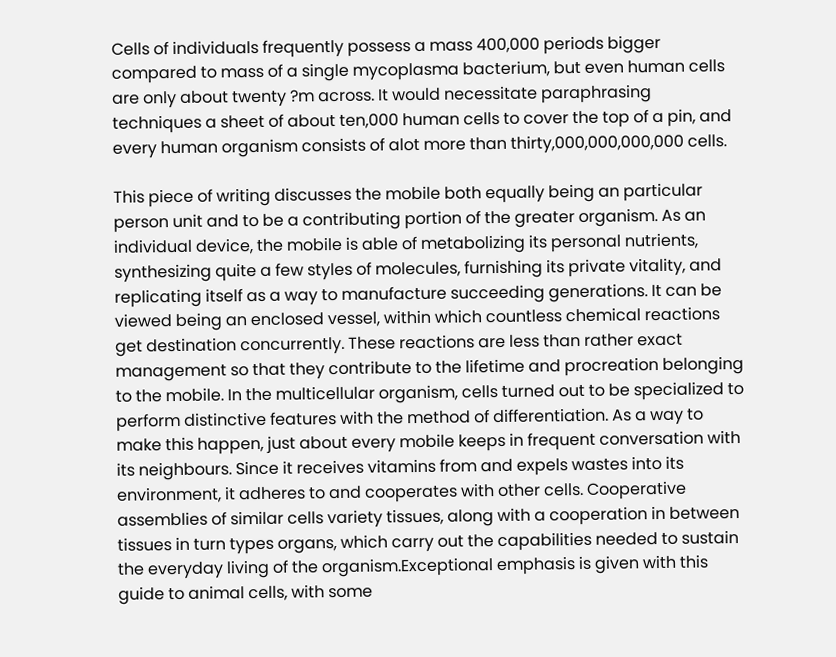Cells of individuals frequently possess a mass 400,000 periods bigger compared to mass of a single mycoplasma bacterium, but even human cells are only about twenty ?m across. It would necessitate paraphrasing techniques a sheet of about ten,000 human cells to cover the top of a pin, and every human organism consists of alot more than thirty,000,000,000,000 cells.

This piece of writing discusses the mobile both equally being an particular person unit and to be a contributing portion of the greater organism. As an individual device, the mobile is able of metabolizing its personal nutrients, synthesizing quite a few styles of molecules, furnishing its private vitality, and replicating itself as a way to manufacture succeeding generations. It can be viewed being an enclosed vessel, within which countless chemical reactions get destination concurrently. These reactions are less than rather exact management so that they contribute to the lifetime and procreation belonging to the mobile. In the multicellular organism, cells turned out to be specialized to perform distinctive features with the method of differentiation. As a way to make this happen, just about every mobile keeps in frequent conversation with its neighbours. Since it receives vitamins from and expels wastes into its environment, it adheres to and cooperates with other cells. Cooperative assemblies of similar cells variety tissues, along with a cooperation in between tissues in turn types organs, which carry out the capabilities needed to sustain the everyday living of the organism.Exceptional emphasis is given with this guide to animal cells, with some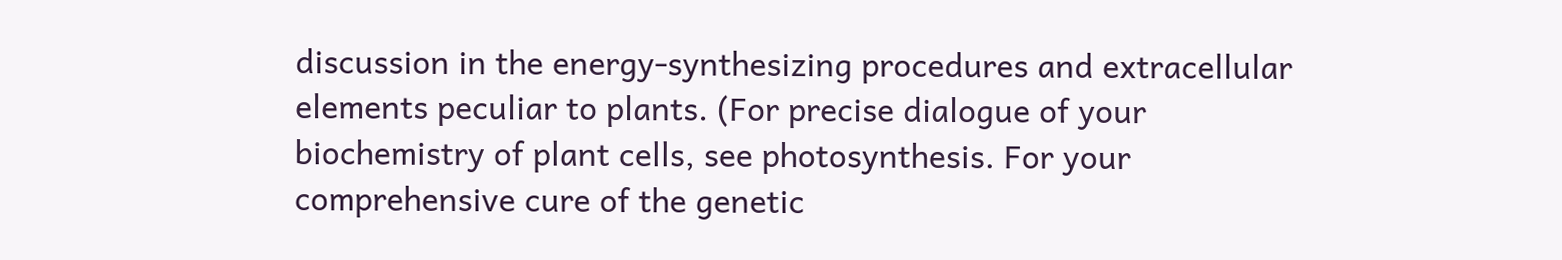discussion in the energy-synthesizing procedures and extracellular elements peculiar to plants. (For precise dialogue of your biochemistry of plant cells, see photosynthesis. For your comprehensive cure of the genetic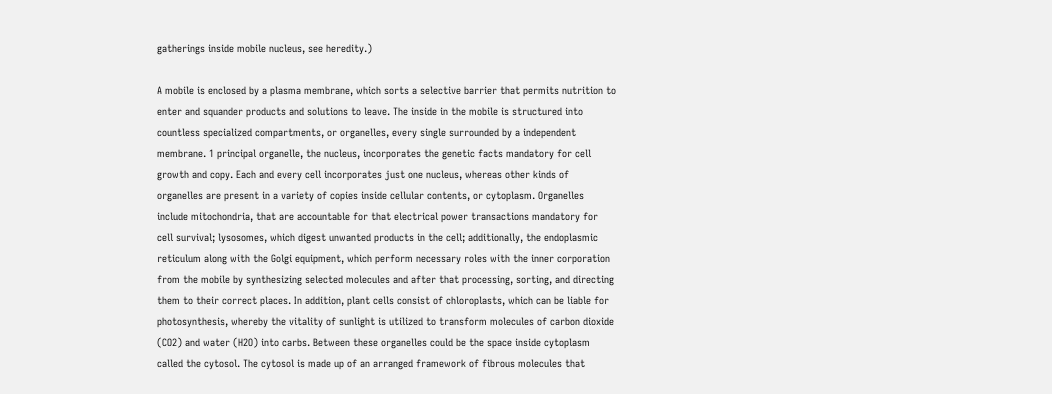gatherings inside mobile nucleus, see heredity.)

A mobile is enclosed by a plasma membrane, which sorts a selective barrier that permits nutrition to enter and squander products and solutions to leave. The inside in the mobile is structured into countless specialized compartments, or organelles, every single surrounded by a independent membrane. 1 principal organelle, the nucleus, incorporates the genetic facts mandatory for cell growth and copy. Each and every cell incorporates just one nucleus, whereas other kinds of organelles are present in a variety of copies inside cellular contents, or cytoplasm. Organelles include mitochondria, that are accountable for that electrical power transactions mandatory for cell survival; lysosomes, which digest unwanted products in the cell; additionally, the endoplasmic reticulum along with the Golgi equipment, which perform necessary roles with the inner corporation from the mobile by synthesizing selected molecules and after that processing, sorting, and directing them to their correct places. In addition, plant cells consist of chloroplasts, which can be liable for photosynthesis, whereby the vitality of sunlight is utilized to transform molecules of carbon dioxide (CO2) and water (H2O) into carbs. Between these organelles could be the space inside cytoplasm called the cytosol. The cytosol is made up of an arranged framework of fibrous molecules that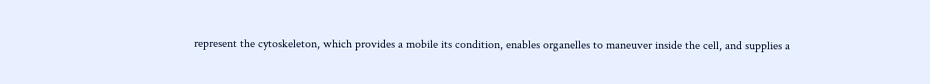represent the cytoskeleton, which provides a mobile its condition, enables organelles to maneuver inside the cell, and supplies a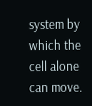system by which the cell alone can move.